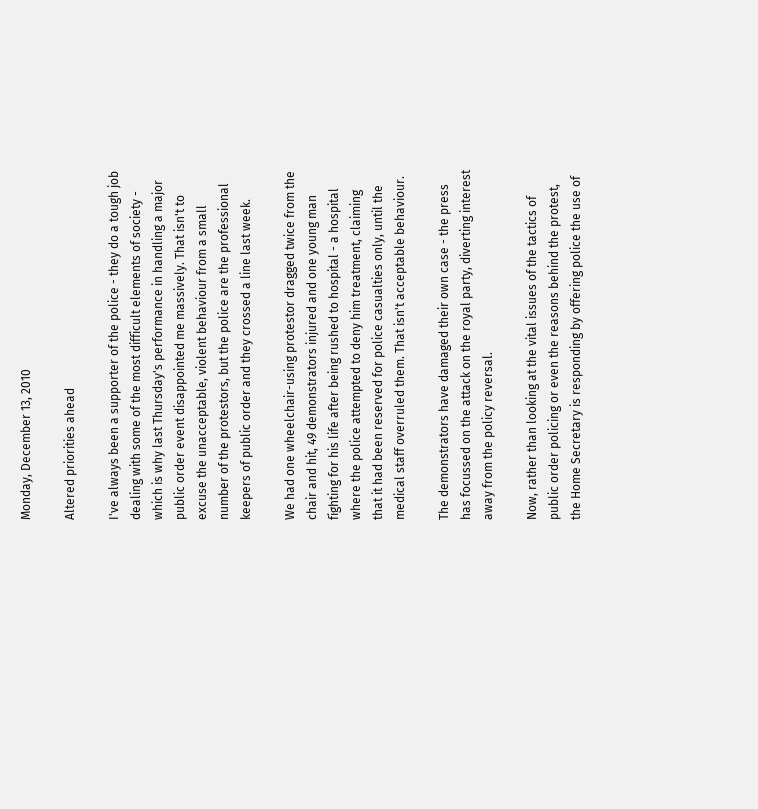Monday, December 13, 2010

Altered priorities ahead

I've always been a supporter of the police - they do a tough job dealing with some of the most difficult elements of society - which is why last Thursday's performance in handling a major public order event disappointed me massively. That isn't to excuse the unacceptable, violent behaviour from a small number of the protestors, but the police are the professional keepers of public order and they crossed a line last week.

We had one wheelchair-using protestor dragged twice from the chair and hit, 49 demonstrators injured and one young man fighting for his life after being rushed to hospital - a hospital where the police attempted to deny him treatment, claiming that it had been reserved for police casualties only, until the medical staff overruled them. That isn't acceptable behaviour.

The demonstrators have damaged their own case - the press has focussed on the attack on the royal party, diverting interest away from the policy reversal.

Now, rather than looking at the vital issues of the tactics of public order policing or even the reasons behind the protest, the Home Secretary is responding by offering police the use of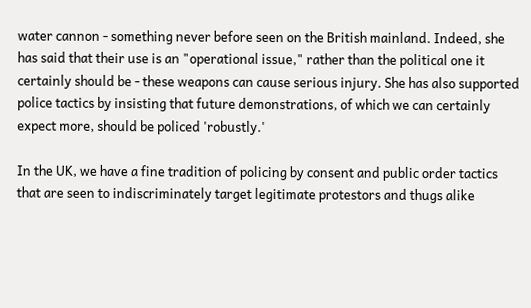water cannon - something never before seen on the British mainland. Indeed, she has said that their use is an "operational issue," rather than the political one it certainly should be - these weapons can cause serious injury. She has also supported police tactics by insisting that future demonstrations, of which we can certainly expect more, should be policed 'robustly.'

In the UK, we have a fine tradition of policing by consent and public order tactics that are seen to indiscriminately target legitimate protestors and thugs alike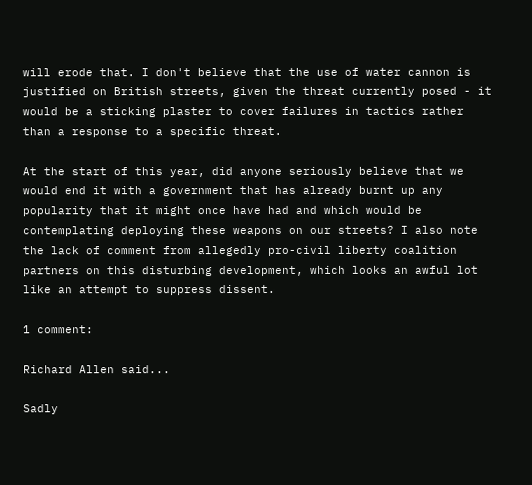will erode that. I don't believe that the use of water cannon is justified on British streets, given the threat currently posed - it would be a sticking plaster to cover failures in tactics rather than a response to a specific threat.

At the start of this year, did anyone seriously believe that we would end it with a government that has already burnt up any popularity that it might once have had and which would be contemplating deploying these weapons on our streets? I also note the lack of comment from allegedly pro-civil liberty coalition partners on this disturbing development, which looks an awful lot like an attempt to suppress dissent.

1 comment:

Richard Allen said...

Sadly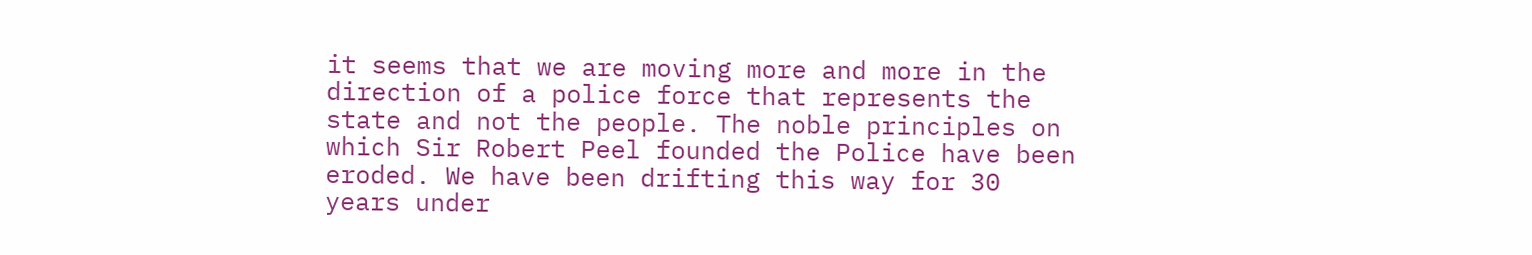it seems that we are moving more and more in the direction of a police force that represents the state and not the people. The noble principles on which Sir Robert Peel founded the Police have been eroded. We have been drifting this way for 30 years under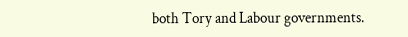both Tory and Labour governments.